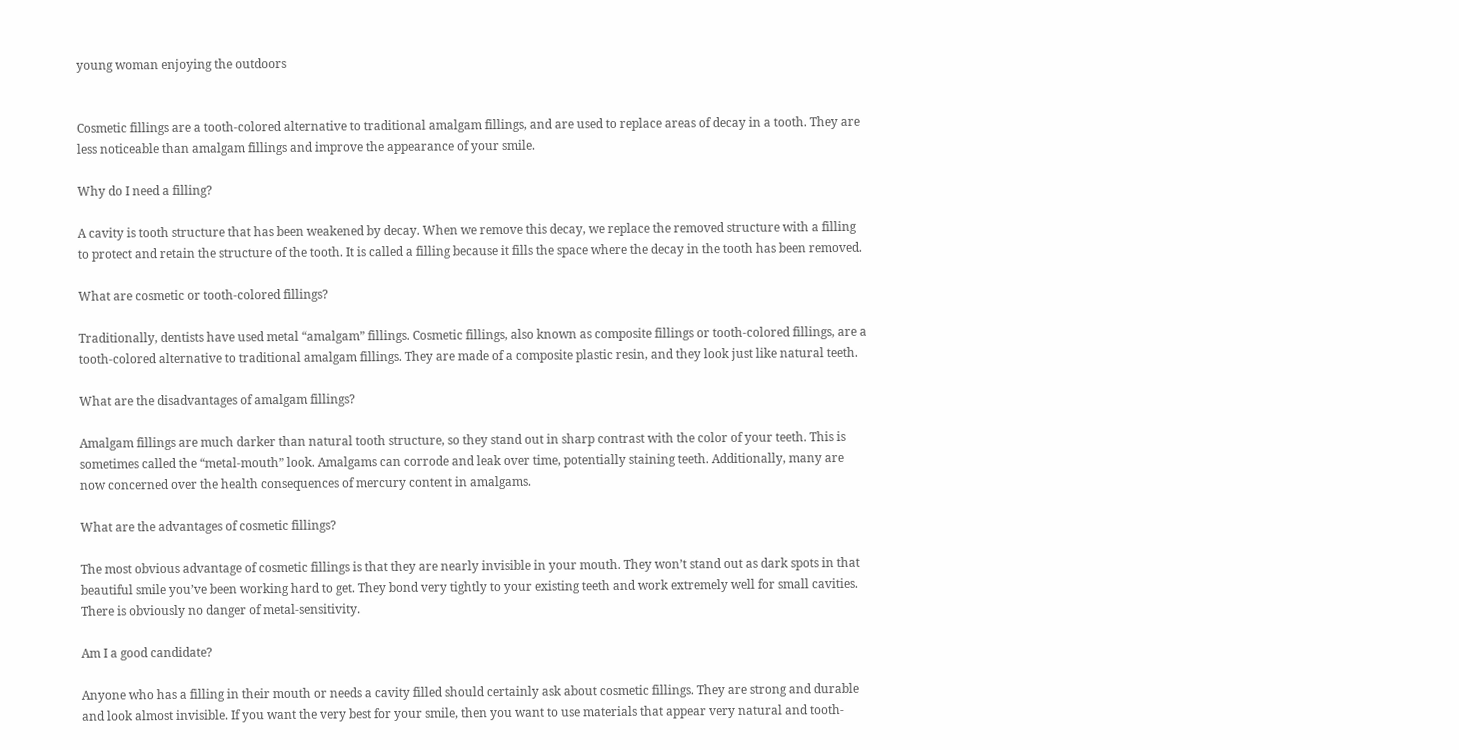young woman enjoying the outdoors


Cosmetic fillings are a tooth-colored alternative to traditional amalgam fillings, and are used to replace areas of decay in a tooth. They are less noticeable than amalgam fillings and improve the appearance of your smile.

Why do I need a filling?

A cavity is tooth structure that has been weakened by decay. When we remove this decay, we replace the removed structure with a filling to protect and retain the structure of the tooth. It is called a filling because it fills the space where the decay in the tooth has been removed.

What are cosmetic or tooth-colored fillings?

Traditionally, dentists have used metal “amalgam” fillings. Cosmetic fillings, also known as composite fillings or tooth-colored fillings, are a tooth-colored alternative to traditional amalgam fillings. They are made of a composite plastic resin, and they look just like natural teeth.

What are the disadvantages of amalgam fillings?

Amalgam fillings are much darker than natural tooth structure, so they stand out in sharp contrast with the color of your teeth. This is sometimes called the “metal-mouth” look. Amalgams can corrode and leak over time, potentially staining teeth. Additionally, many are now concerned over the health consequences of mercury content in amalgams.

What are the advantages of cosmetic fillings?

The most obvious advantage of cosmetic fillings is that they are nearly invisible in your mouth. They won’t stand out as dark spots in that beautiful smile you’ve been working hard to get. They bond very tightly to your existing teeth and work extremely well for small cavities. There is obviously no danger of metal-sensitivity.

Am I a good candidate?

Anyone who has a filling in their mouth or needs a cavity filled should certainly ask about cosmetic fillings. They are strong and durable and look almost invisible. If you want the very best for your smile, then you want to use materials that appear very natural and tooth-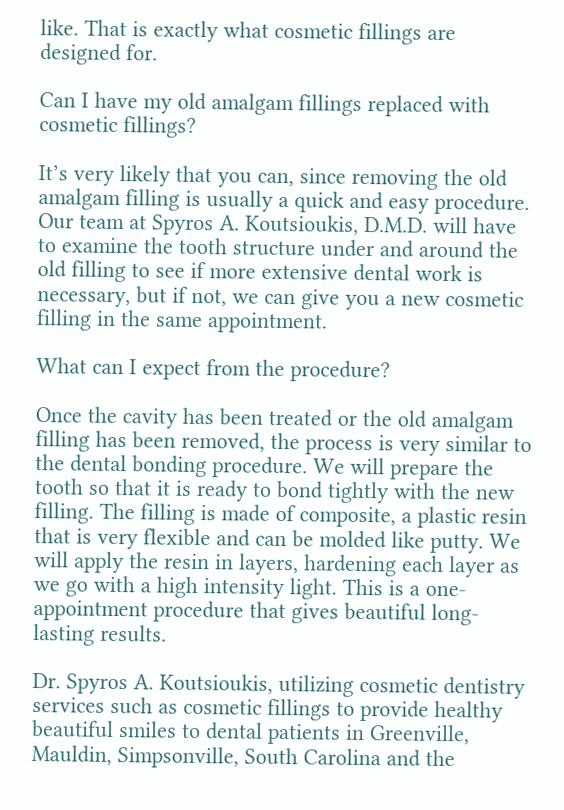like. That is exactly what cosmetic fillings are designed for.

Can I have my old amalgam fillings replaced with cosmetic fillings?

It’s very likely that you can, since removing the old amalgam filling is usually a quick and easy procedure. Our team at Spyros A. Koutsioukis, D.M.D. will have to examine the tooth structure under and around the old filling to see if more extensive dental work is necessary, but if not, we can give you a new cosmetic filling in the same appointment.

What can I expect from the procedure?

Once the cavity has been treated or the old amalgam filling has been removed, the process is very similar to the dental bonding procedure. We will prepare the tooth so that it is ready to bond tightly with the new filling. The filling is made of composite, a plastic resin that is very flexible and can be molded like putty. We will apply the resin in layers, hardening each layer as we go with a high intensity light. This is a one-appointment procedure that gives beautiful long-lasting results.

Dr. Spyros A. Koutsioukis, utilizing cosmetic dentistry services such as cosmetic fillings to provide healthy beautiful smiles to dental patients in Greenville, Mauldin, Simpsonville, South Carolina and the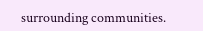surrounding communities.